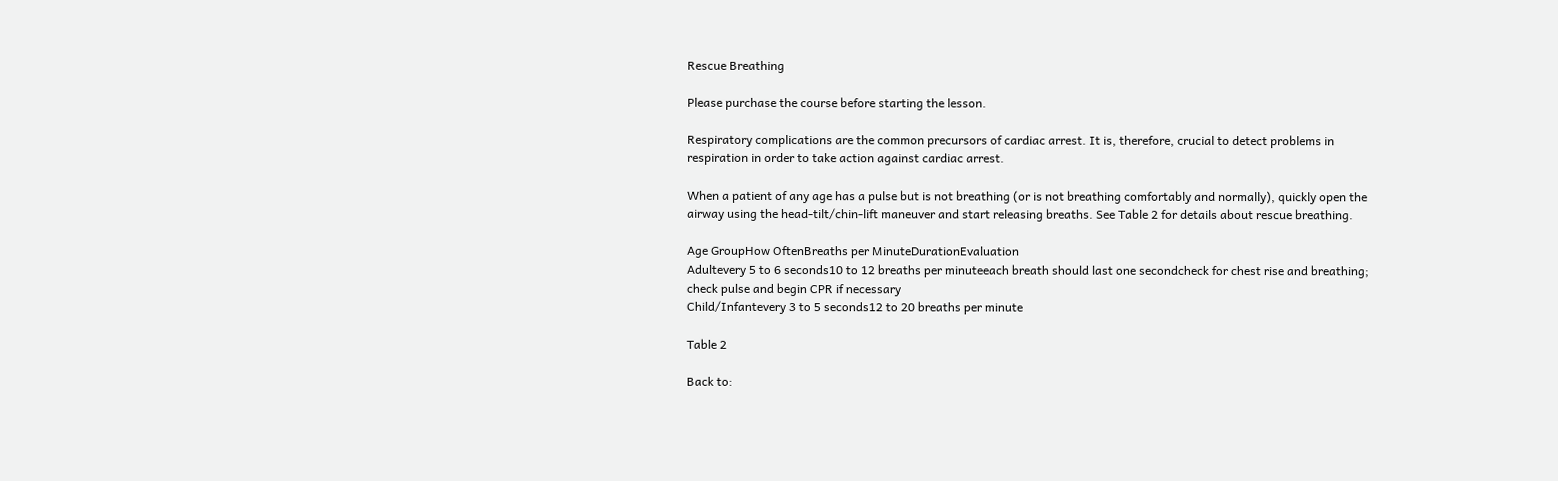Rescue Breathing

Please purchase the course before starting the lesson.

Respiratory complications are the common precursors of cardiac arrest. It is, therefore, crucial to detect problems in respiration in order to take action against cardiac arrest.

When a patient of any age has a pulse but is not breathing (or is not breathing comfortably and normally), quickly open the airway using the head-tilt/chin-lift maneuver and start releasing breaths. See Table 2 for details about rescue breathing.

Age GroupHow OftenBreaths per MinuteDurationEvaluation
Adultevery 5 to 6 seconds10 to 12 breaths per minuteeach breath should last one secondcheck for chest rise and breathing;
check pulse and begin CPR if necessary
Child/Infantevery 3 to 5 seconds12 to 20 breaths per minute

Table 2

Back to: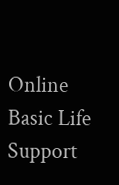Online Basic Life Support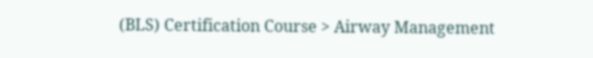(BLS) Certification Course > Airway Management